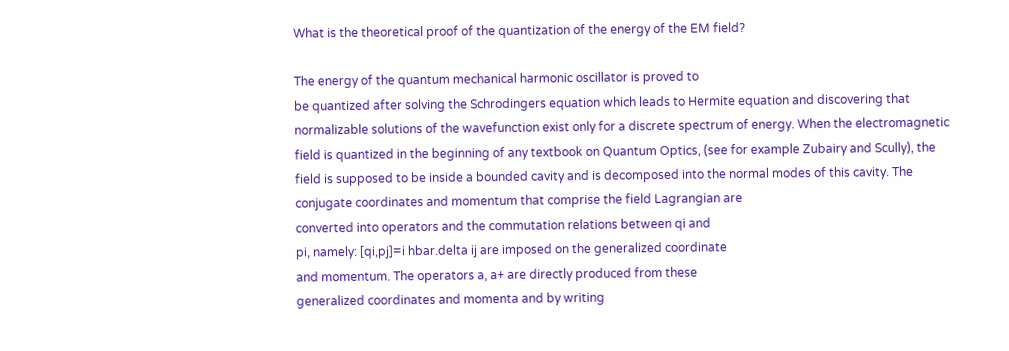What is the theoretical proof of the quantization of the energy of the EM field?

The energy of the quantum mechanical harmonic oscillator is proved to
be quantized after solving the Schrodingers equation which leads to Hermite equation and discovering that normalizable solutions of the wavefunction exist only for a discrete spectrum of energy. When the electromagnetic field is quantized in the beginning of any textbook on Quantum Optics, (see for example Zubairy and Scully), the field is supposed to be inside a bounded cavity and is decomposed into the normal modes of this cavity. The conjugate coordinates and momentum that comprise the field Lagrangian are
converted into operators and the commutation relations between qi and
pi, namely: [qi,pj]=i hbar.delta ij are imposed on the generalized coordinate
and momentum. The operators a, a+ are directly produced from these
generalized coordinates and momenta and by writing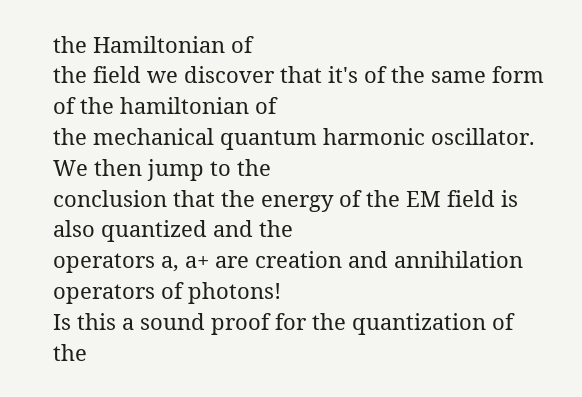the Hamiltonian of
the field we discover that it's of the same form of the hamiltonian of
the mechanical quantum harmonic oscillator. We then jump to the
conclusion that the energy of the EM field is also quantized and the
operators a, a+ are creation and annihilation operators of photons!
Is this a sound proof for the quantization of the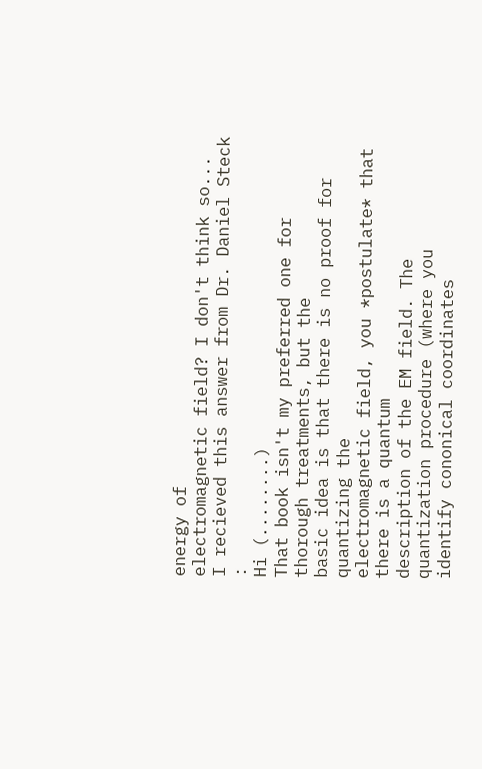energy of
electromagnetic field? I don't think so...
I recieved this answer from Dr. Daniel Steck :
Hi (........)
That book isn't my preferred one for thorough treatments, but the
basic idea is that there is no proof for quantizing the
electromagnetic field, you *postulate* that there is a quantum
description of the EM field. The quantization procedure (where you
identify cononical coordinates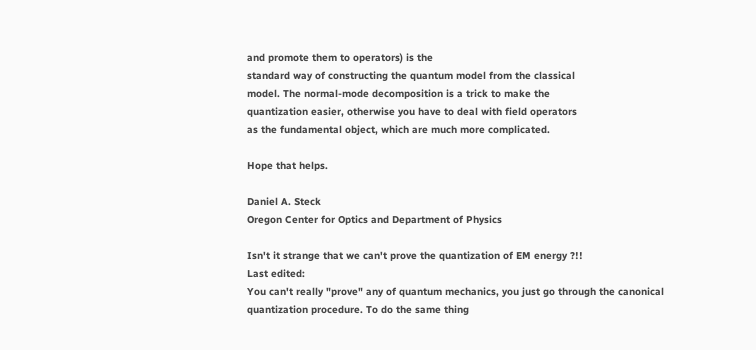and promote them to operators) is the
standard way of constructing the quantum model from the classical
model. The normal-mode decomposition is a trick to make the
quantization easier, otherwise you have to deal with field operators
as the fundamental object, which are much more complicated.

Hope that helps.

Daniel A. Steck
Oregon Center for Optics and Department of Physics

Isn't it strange that we can't prove the quantization of EM energy ?!!
Last edited:
You can't really "prove" any of quantum mechanics, you just go through the canonical quantization procedure. To do the same thing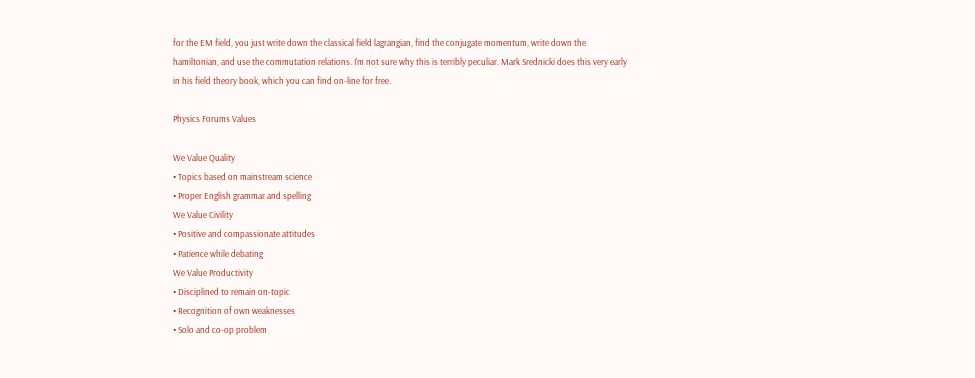for the EM field, you just write down the classical field lagrangian, find the conjugate momentum, write down the hamiltonian, and use the commutation relations. I'm not sure why this is terribly peculiar. Mark Srednicki does this very early in his field theory book, which you can find on-line for free.

Physics Forums Values

We Value Quality
• Topics based on mainstream science
• Proper English grammar and spelling
We Value Civility
• Positive and compassionate attitudes
• Patience while debating
We Value Productivity
• Disciplined to remain on-topic
• Recognition of own weaknesses
• Solo and co-op problem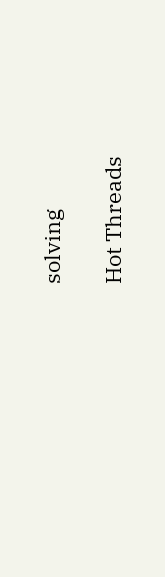solving

Hot Threads